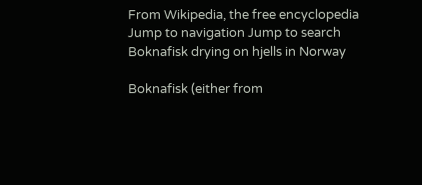From Wikipedia, the free encyclopedia
Jump to navigation Jump to search
Boknafisk drying on hjells in Norway

Boknafisk (either from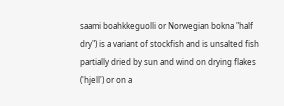saami boahkkeguolli or Norwegian bokna "half dry") is a variant of stockfish and is unsalted fish partially dried by sun and wind on drying flakes ('hjell') or on a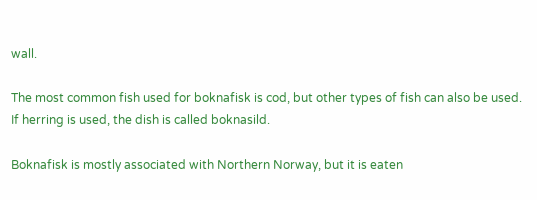wall.

The most common fish used for boknafisk is cod, but other types of fish can also be used. If herring is used, the dish is called boknasild.

Boknafisk is mostly associated with Northern Norway, but it is eaten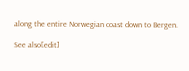along the entire Norwegian coast down to Bergen.

See also[edit]